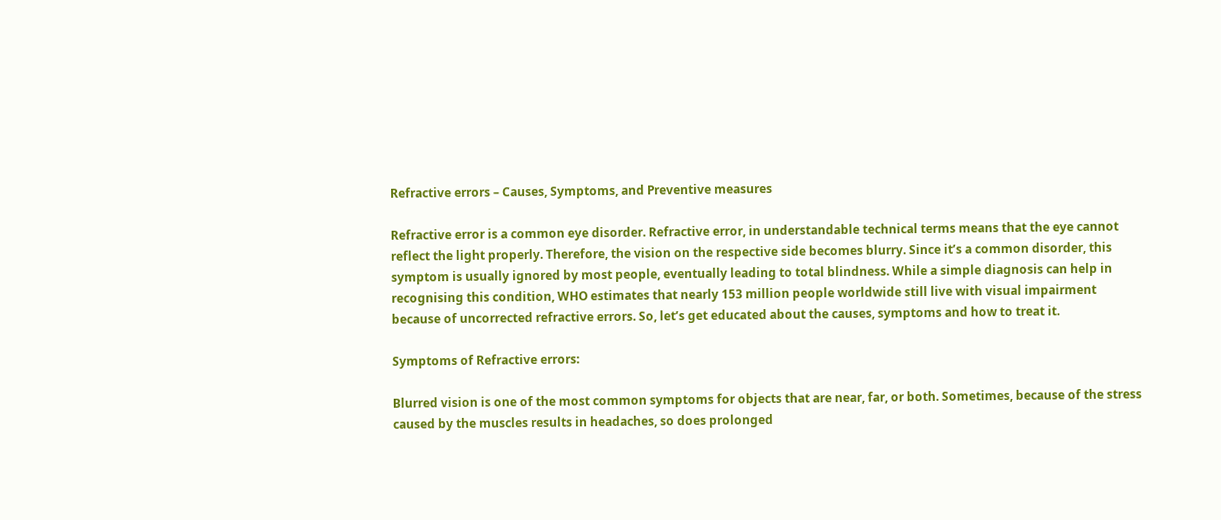Refractive errors – Causes, Symptoms, and Preventive measures

Refractive error is a common eye disorder. Refractive error, in understandable technical terms means that the eye cannot reflect the light properly. Therefore, the vision on the respective side becomes blurry. Since it’s a common disorder, this symptom is usually ignored by most people, eventually leading to total blindness. While a simple diagnosis can help in recognising this condition, WHO estimates that nearly 153 million people worldwide still live with visual impairment because of uncorrected refractive errors. So, let’s get educated about the causes, symptoms and how to treat it.

Symptoms of Refractive errors:

Blurred vision is one of the most common symptoms for objects that are near, far, or both. Sometimes, because of the stress caused by the muscles results in headaches, so does prolonged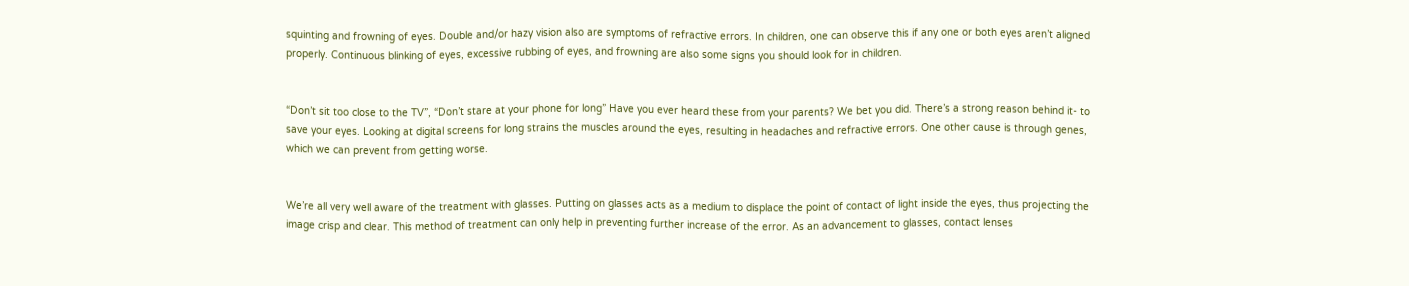squinting and frowning of eyes. Double and/or hazy vision also are symptoms of refractive errors. In children, one can observe this if any one or both eyes aren’t aligned properly. Continuous blinking of eyes, excessive rubbing of eyes, and frowning are also some signs you should look for in children.


“Don’t sit too close to the TV”, “Don’t stare at your phone for long” Have you ever heard these from your parents? We bet you did. There’s a strong reason behind it- to save your eyes. Looking at digital screens for long strains the muscles around the eyes, resulting in headaches and refractive errors. One other cause is through genes, which we can prevent from getting worse.


We’re all very well aware of the treatment with glasses. Putting on glasses acts as a medium to displace the point of contact of light inside the eyes, thus projecting the image crisp and clear. This method of treatment can only help in preventing further increase of the error. As an advancement to glasses, contact lenses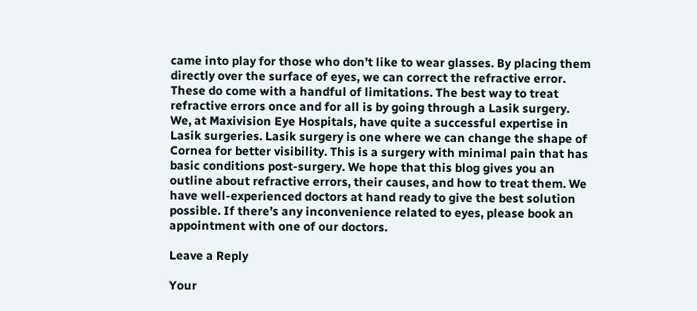came into play for those who don’t like to wear glasses. By placing them directly over the surface of eyes, we can correct the refractive error. These do come with a handful of limitations. The best way to treat refractive errors once and for all is by going through a Lasik surgery. We, at Maxivision Eye Hospitals, have quite a successful expertise in Lasik surgeries. Lasik surgery is one where we can change the shape of Cornea for better visibility. This is a surgery with minimal pain that has basic conditions post-surgery. We hope that this blog gives you an outline about refractive errors, their causes, and how to treat them. We have well-experienced doctors at hand ready to give the best solution possible. If there’s any inconvenience related to eyes, please book an appointment with one of our doctors.

Leave a Reply

Your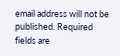email address will not be published. Required fields are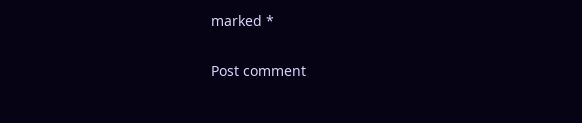marked *

Post comment